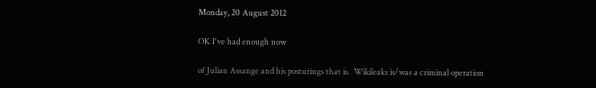Monday, 20 August 2012

OK I've had enough now

of Julian Assange and his posturings that is.  Wikileaks is/was a criminal operation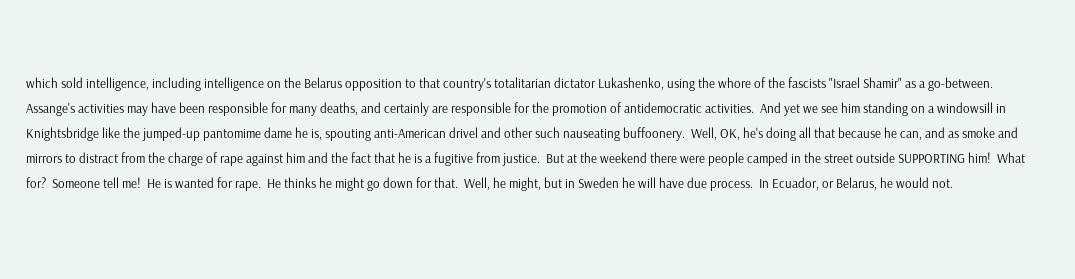which sold intelligence, including intelligence on the Belarus opposition to that country's totalitarian dictator Lukashenko, using the whore of the fascists "Israel Shamir" as a go-between.  Assange's activities may have been responsible for many deaths, and certainly are responsible for the promotion of antidemocratic activities.  And yet we see him standing on a windowsill in Knightsbridge like the jumped-up pantomime dame he is, spouting anti-American drivel and other such nauseating buffoonery.  Well, OK, he's doing all that because he can, and as smoke and mirrors to distract from the charge of rape against him and the fact that he is a fugitive from justice.  But at the weekend there were people camped in the street outside SUPPORTING him!  What for?  Someone tell me!  He is wanted for rape.  He thinks he might go down for that.  Well, he might, but in Sweden he will have due process.  In Ecuador, or Belarus, he would not.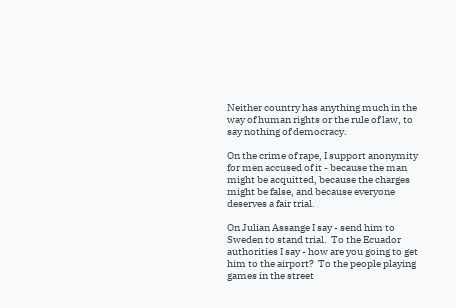Neither country has anything much in the way of human rights or the rule of law, to say nothing of democracy.

On the crime of rape, I support anonymity for men accused of it - because the man might be acquitted, because the charges might be false, and because everyone deserves a fair trial.

On Julian Assange I say - send him to Sweden to stand trial.  To the Ecuador authorities I say - how are you going to get him to the airport?  To the people playing games in the street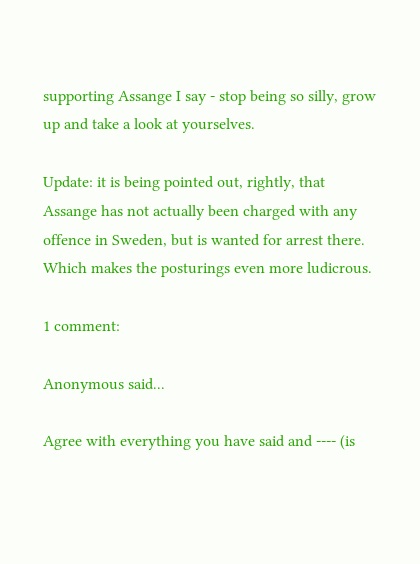supporting Assange I say - stop being so silly, grow up and take a look at yourselves.

Update: it is being pointed out, rightly, that Assange has not actually been charged with any offence in Sweden, but is wanted for arrest there.  Which makes the posturings even more ludicrous.

1 comment:

Anonymous said...

Agree with everything you have said and ---- (is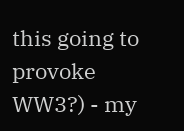this going to provoke WW3?) - my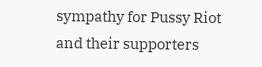sympathy for Pussy Riot and their supporters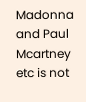Madonna and Paul Mcartney etc is not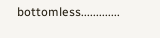bottomless.............